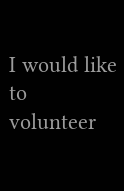I would like to volunteer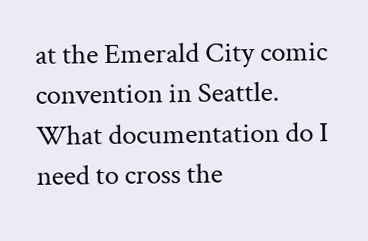at the Emerald City comic convention in Seattle. What documentation do I need to cross the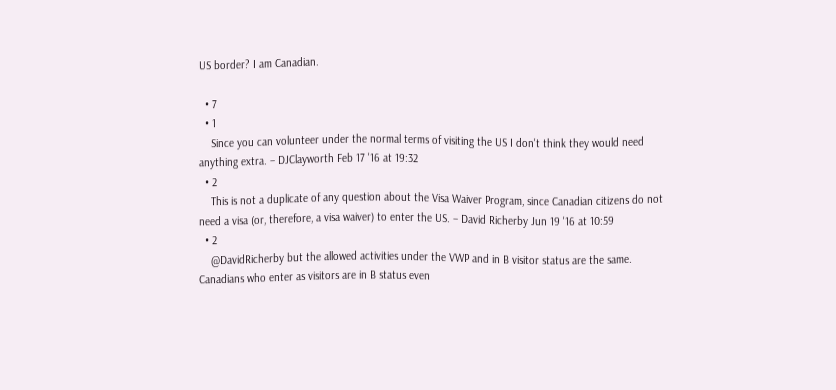US border? I am Canadian.

  • 7
  • 1
    Since you can volunteer under the normal terms of visiting the US I don't think they would need anything extra. – DJClayworth Feb 17 '16 at 19:32
  • 2
    This is not a duplicate of any question about the Visa Waiver Program, since Canadian citizens do not need a visa (or, therefore, a visa waiver) to enter the US. – David Richerby Jun 19 '16 at 10:59
  • 2
    @DavidRicherby but the allowed activities under the VWP and in B visitor status are the same. Canadians who enter as visitors are in B status even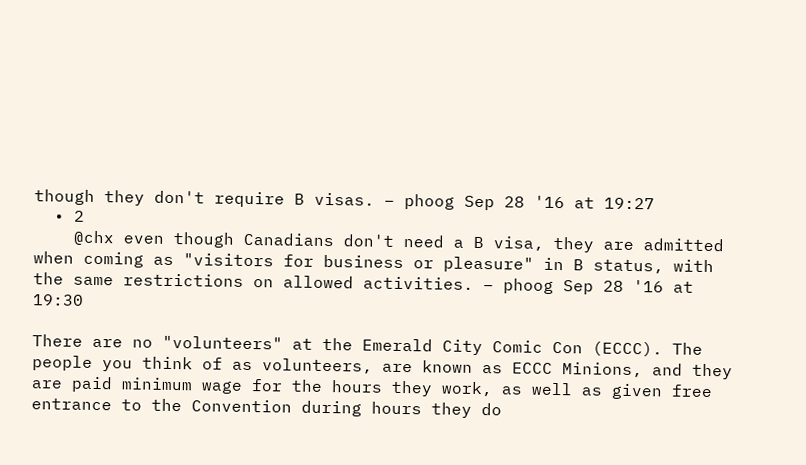though they don't require B visas. – phoog Sep 28 '16 at 19:27
  • 2
    @chx even though Canadians don't need a B visa, they are admitted when coming as "visitors for business or pleasure" in B status, with the same restrictions on allowed activities. – phoog Sep 28 '16 at 19:30

There are no "volunteers" at the Emerald City Comic Con (ECCC). The people you think of as volunteers, are known as ECCC Minions, and they are paid minimum wage for the hours they work, as well as given free entrance to the Convention during hours they do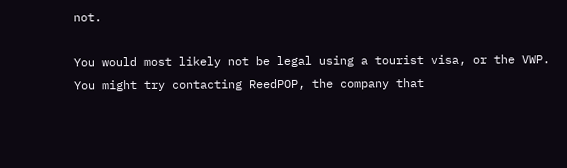not.

You would most likely not be legal using a tourist visa, or the VWP. You might try contacting ReedPOP, the company that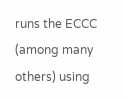runs the ECCC (among many others) using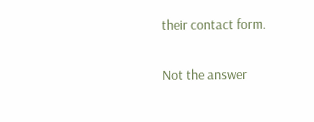their contact form.

Not the answer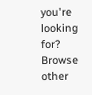you're looking for? Browse other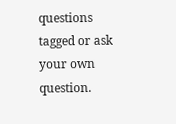questions tagged or ask your own question.